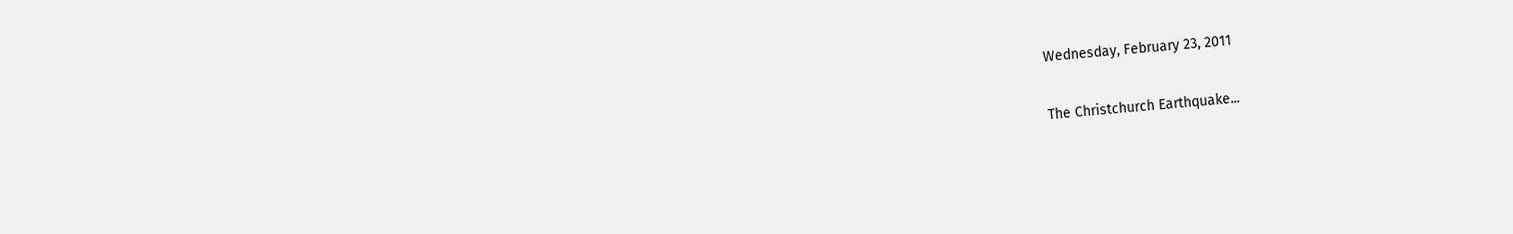Wednesday, February 23, 2011

The Christchurch Earthquake...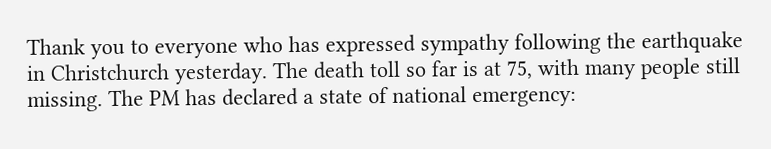Thank you to everyone who has expressed sympathy following the earthquake in Christchurch yesterday. The death toll so far is at 75, with many people still missing. The PM has declared a state of national emergency: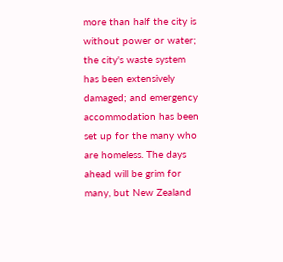more than half the city is without power or water; the city's waste system has been extensively damaged; and emergency accommodation has been set up for the many who are homeless. The days ahead will be grim for many, but New Zealand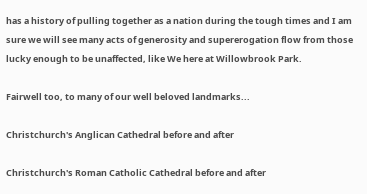has a history of pulling together as a nation during the tough times and I am sure we will see many acts of generosity and supererogation flow from those lucky enough to be unaffected, like We here at Willowbrook Park.

Fairwell too, to many of our well beloved landmarks...

Christchurch's Anglican Cathedral before and after

Christchurch's Roman Catholic Cathedral before and after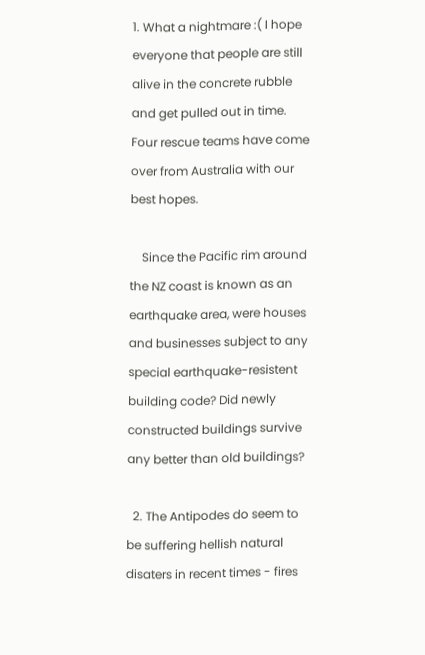1. What a nightmare :( I hope everyone that people are still alive in the concrete rubble and get pulled out in time. Four rescue teams have come over from Australia with our best hopes.

    Since the Pacific rim around the NZ coast is known as an earthquake area, were houses and businesses subject to any special earthquake-resistent building code? Did newly constructed buildings survive any better than old buildings?

  2. The Antipodes do seem to be suffering hellish natural disaters in recent times - fires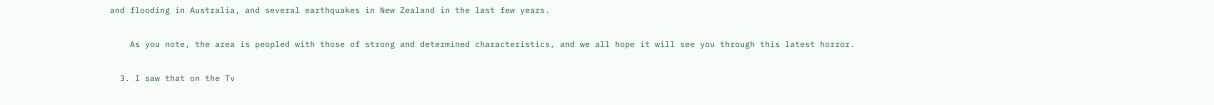and flooding in Australia, and several earthquakes in New Zealand in the last few years.

    As you note, the area is peopled with those of strong and determined characteristics, and we all hope it will see you through this latest horror.

  3. I saw that on the Tv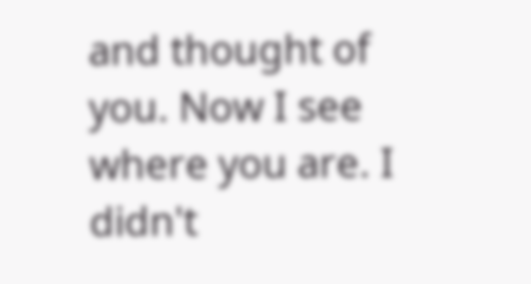and thought of you. Now I see where you are. I didn't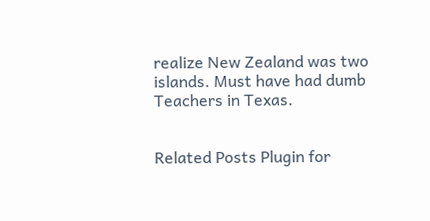realize New Zealand was two islands. Must have had dumb Teachers in Texas.


Related Posts Plugin for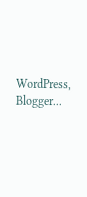WordPress, Blogger...